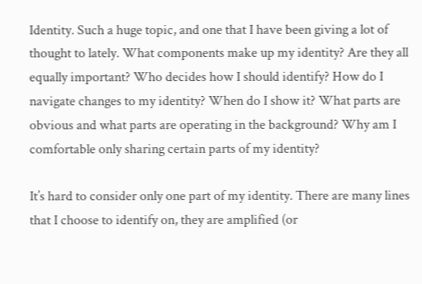Identity. Such a huge topic, and one that I have been giving a lot of thought to lately. What components make up my identity? Are they all equally important? Who decides how I should identify? How do I navigate changes to my identity? When do I show it? What parts are obvious and what parts are operating in the background? Why am I comfortable only sharing certain parts of my identity?

It’s hard to consider only one part of my identity. There are many lines that I choose to identify on, they are amplified (or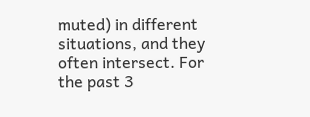muted) in different situations, and they often intersect. For the past 3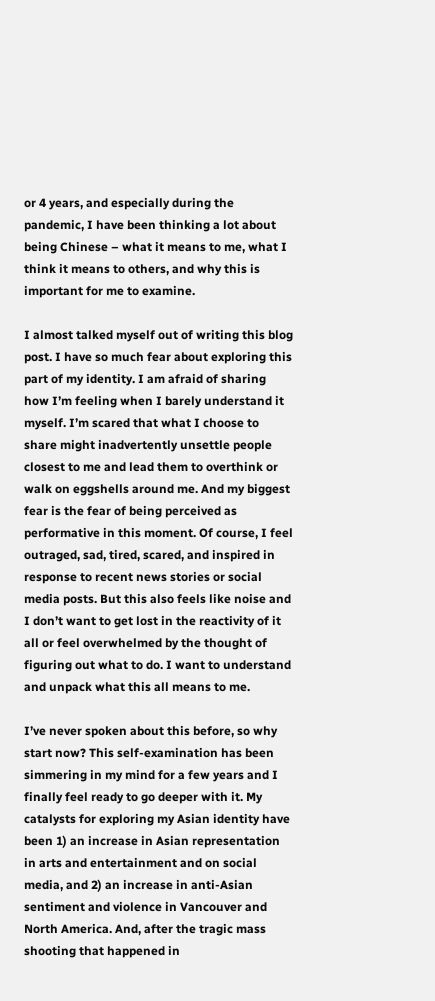or 4 years, and especially during the pandemic, I have been thinking a lot about being Chinese – what it means to me, what I think it means to others, and why this is important for me to examine.

I almost talked myself out of writing this blog post. I have so much fear about exploring this part of my identity. I am afraid of sharing how I’m feeling when I barely understand it myself. I’m scared that what I choose to share might inadvertently unsettle people closest to me and lead them to overthink or walk on eggshells around me. And my biggest fear is the fear of being perceived as performative in this moment. Of course, I feel outraged, sad, tired, scared, and inspired in response to recent news stories or social media posts. But this also feels like noise and I don’t want to get lost in the reactivity of it all or feel overwhelmed by the thought of figuring out what to do. I want to understand and unpack what this all means to me.

I’ve never spoken about this before, so why start now? This self-examination has been simmering in my mind for a few years and I finally feel ready to go deeper with it. My catalysts for exploring my Asian identity have been 1) an increase in Asian representation in arts and entertainment and on social media, and 2) an increase in anti-Asian sentiment and violence in Vancouver and North America. And, after the tragic mass shooting that happened in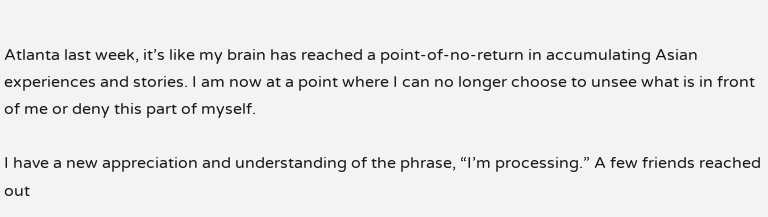Atlanta last week, it’s like my brain has reached a point-of-no-return in accumulating Asian experiences and stories. I am now at a point where I can no longer choose to unsee what is in front of me or deny this part of myself.

I have a new appreciation and understanding of the phrase, “I’m processing.” A few friends reached out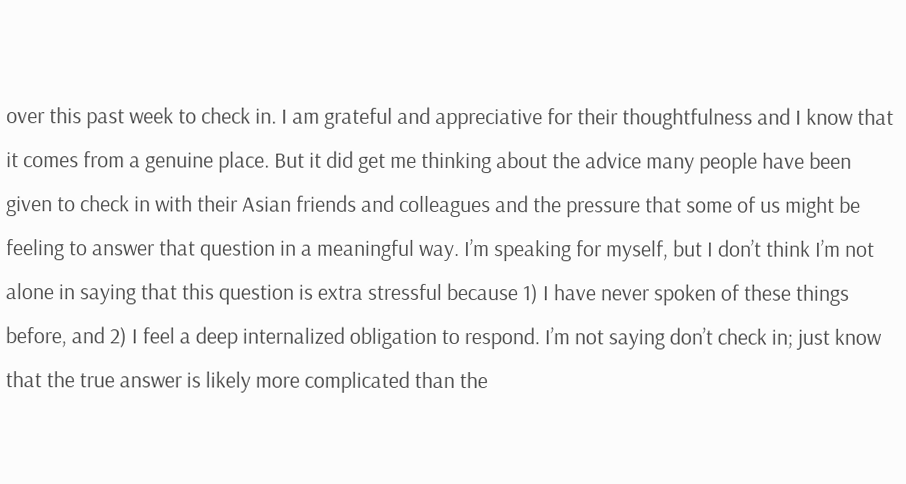over this past week to check in. I am grateful and appreciative for their thoughtfulness and I know that it comes from a genuine place. But it did get me thinking about the advice many people have been given to check in with their Asian friends and colleagues and the pressure that some of us might be feeling to answer that question in a meaningful way. I’m speaking for myself, but I don’t think I’m not alone in saying that this question is extra stressful because 1) I have never spoken of these things before, and 2) I feel a deep internalized obligation to respond. I’m not saying don’t check in; just know that the true answer is likely more complicated than the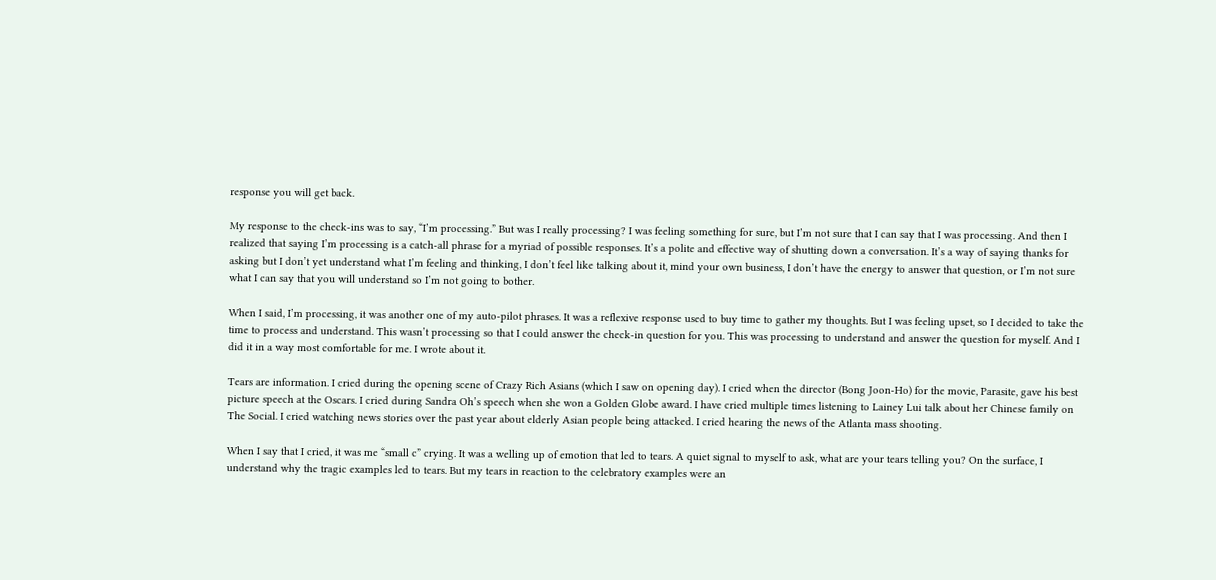response you will get back.

My response to the check-ins was to say, “I’m processing.” But was I really processing? I was feeling something for sure, but I’m not sure that I can say that I was processing. And then I realized that saying I’m processing is a catch-all phrase for a myriad of possible responses. It’s a polite and effective way of shutting down a conversation. It’s a way of saying thanks for asking but I don’t yet understand what I’m feeling and thinking, I don’t feel like talking about it, mind your own business, I don’t have the energy to answer that question, or I’m not sure what I can say that you will understand so I’m not going to bother.

When I said, I’m processing, it was another one of my auto-pilot phrases. It was a reflexive response used to buy time to gather my thoughts. But I was feeling upset, so I decided to take the time to process and understand. This wasn’t processing so that I could answer the check-in question for you. This was processing to understand and answer the question for myself. And I did it in a way most comfortable for me. I wrote about it.

Tears are information. I cried during the opening scene of Crazy Rich Asians (which I saw on opening day). I cried when the director (Bong Joon-Ho) for the movie, Parasite, gave his best picture speech at the Oscars. I cried during Sandra Oh’s speech when she won a Golden Globe award. I have cried multiple times listening to Lainey Lui talk about her Chinese family on The Social. I cried watching news stories over the past year about elderly Asian people being attacked. I cried hearing the news of the Atlanta mass shooting.

When I say that I cried, it was me “small c” crying. It was a welling up of emotion that led to tears. A quiet signal to myself to ask, what are your tears telling you? On the surface, I understand why the tragic examples led to tears. But my tears in reaction to the celebratory examples were an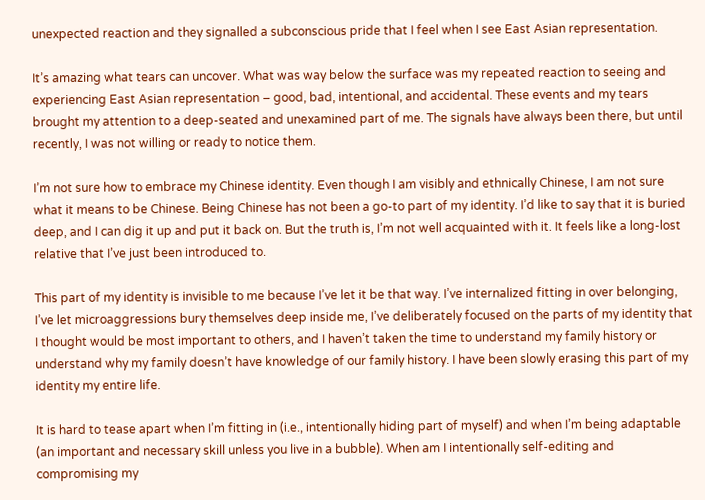unexpected reaction and they signalled a subconscious pride that I feel when I see East Asian representation.

It’s amazing what tears can uncover. What was way below the surface was my repeated reaction to seeing and experiencing East Asian representation – good, bad, intentional, and accidental. These events and my tears brought my attention to a deep-seated and unexamined part of me. The signals have always been there, but until recently, I was not willing or ready to notice them.

I’m not sure how to embrace my Chinese identity. Even though I am visibly and ethnically Chinese, I am not sure what it means to be Chinese. Being Chinese has not been a go-to part of my identity. I’d like to say that it is buried deep, and I can dig it up and put it back on. But the truth is, I’m not well acquainted with it. It feels like a long-lost relative that I’ve just been introduced to.

This part of my identity is invisible to me because I’ve let it be that way. I’ve internalized fitting in over belonging, I’ve let microaggressions bury themselves deep inside me, I’ve deliberately focused on the parts of my identity that I thought would be most important to others, and I haven’t taken the time to understand my family history or understand why my family doesn’t have knowledge of our family history. I have been slowly erasing this part of my identity my entire life.

It is hard to tease apart when I’m fitting in (i.e., intentionally hiding part of myself) and when I’m being adaptable (an important and necessary skill unless you live in a bubble). When am I intentionally self-editing and compromising my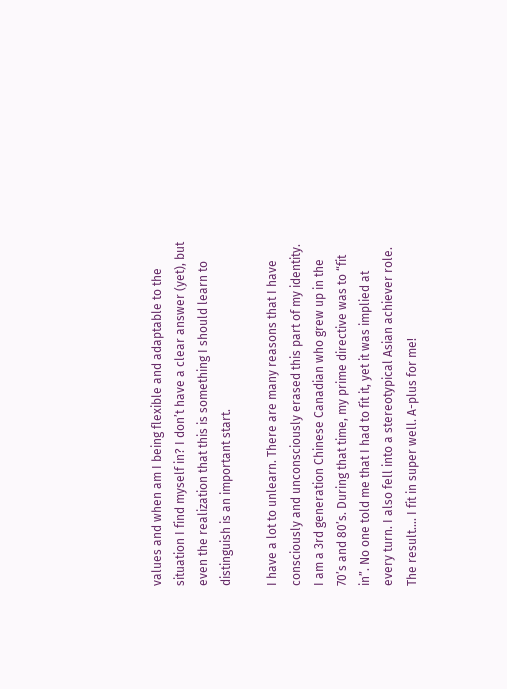values and when am I being flexible and adaptable to the situation I find myself in? I don’t have a clear answer (yet), but even the realization that this is something I should learn to distinguish is an important start.

I have a lot to unlearn. There are many reasons that I have consciously and unconsciously erased this part of my identity. I am a 3rd generation Chinese Canadian who grew up in the 70’s and 80’s. During that time, my prime directive was to “fit in”. No one told me that I had to fit it, yet it was implied at every turn. I also fell into a stereotypical Asian achiever role. The result…. I fit in super well. A-plus for me!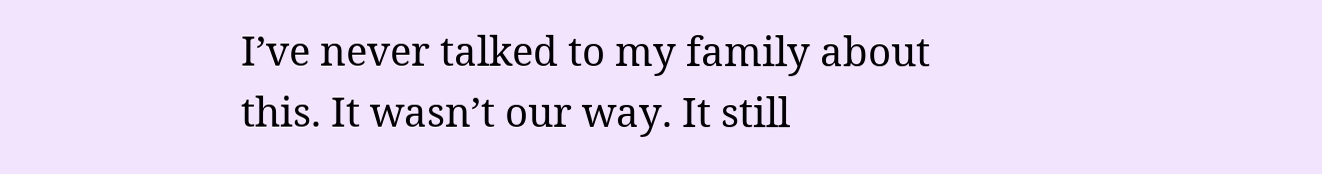I’ve never talked to my family about this. It wasn’t our way. It still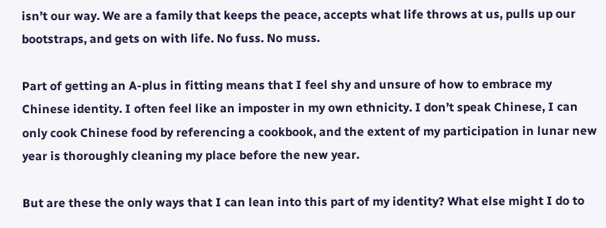isn’t our way. We are a family that keeps the peace, accepts what life throws at us, pulls up our bootstraps, and gets on with life. No fuss. No muss.

Part of getting an A-plus in fitting means that I feel shy and unsure of how to embrace my Chinese identity. I often feel like an imposter in my own ethnicity. I don’t speak Chinese, I can only cook Chinese food by referencing a cookbook, and the extent of my participation in lunar new year is thoroughly cleaning my place before the new year.

But are these the only ways that I can lean into this part of my identity? What else might I do to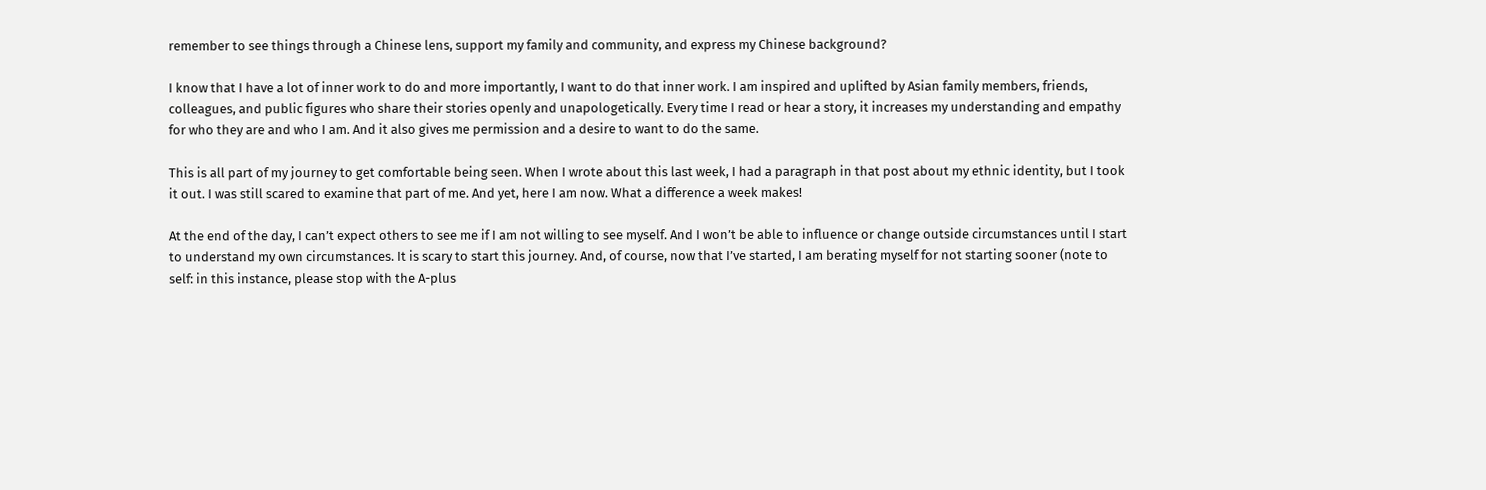remember to see things through a Chinese lens, support my family and community, and express my Chinese background?

I know that I have a lot of inner work to do and more importantly, I want to do that inner work. I am inspired and uplifted by Asian family members, friends, colleagues, and public figures who share their stories openly and unapologetically. Every time I read or hear a story, it increases my understanding and empathy for who they are and who I am. And it also gives me permission and a desire to want to do the same.

This is all part of my journey to get comfortable being seen. When I wrote about this last week, I had a paragraph in that post about my ethnic identity, but I took it out. I was still scared to examine that part of me. And yet, here I am now. What a difference a week makes!

At the end of the day, I can’t expect others to see me if I am not willing to see myself. And I won’t be able to influence or change outside circumstances until I start to understand my own circumstances. It is scary to start this journey. And, of course, now that I’ve started, I am berating myself for not starting sooner (note to self: in this instance, please stop with the A-plus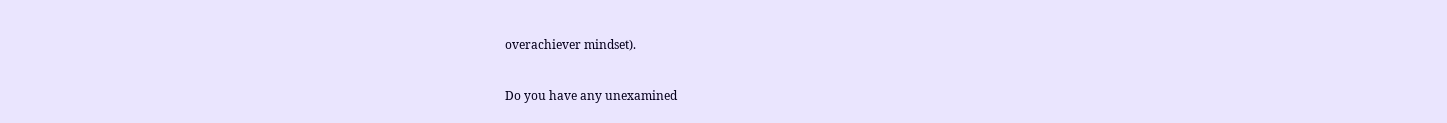overachiever mindset).

Do you have any unexamined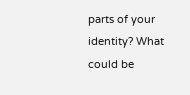parts of your identity? What could be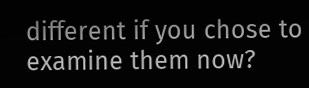different if you chose to examine them now?